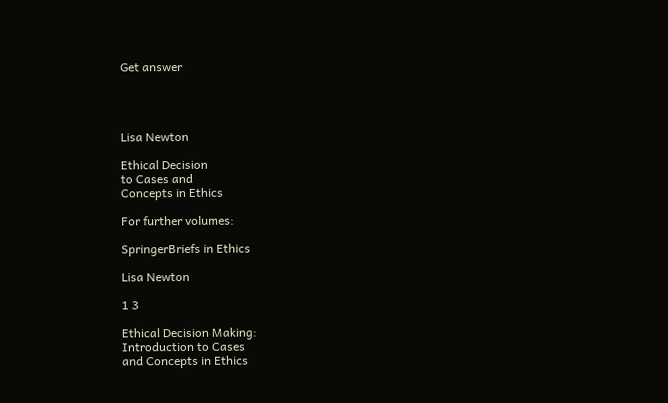Get answer




Lisa Newton

Ethical Decision
to Cases and
Concepts in Ethics

For further volumes:

SpringerBriefs in Ethics

Lisa Newton

1 3

Ethical Decision Making:
Introduction to Cases
and Concepts in Ethics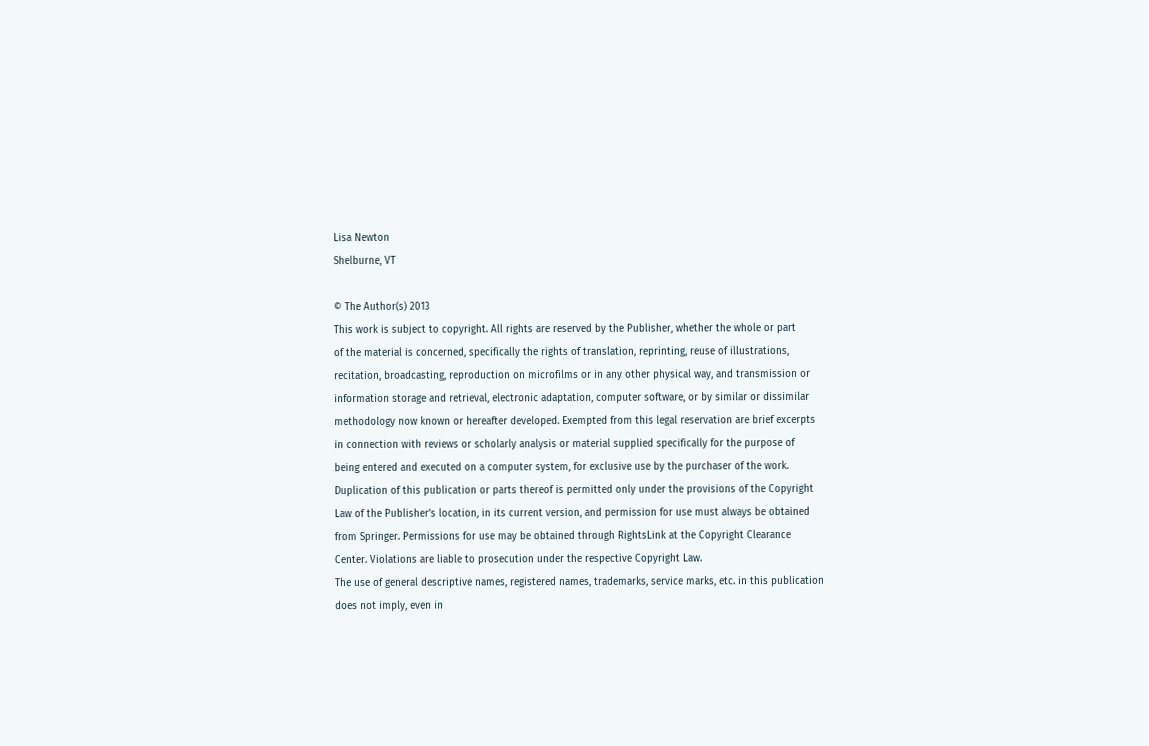Lisa Newton
Shelburne, VT

© The Author(s) 2013
This work is subject to copyright. All rights are reserved by the Publisher, whether the whole or part
of the material is concerned, specifically the rights of translation, reprinting, reuse of illustrations,
recitation, broadcasting, reproduction on microfilms or in any other physical way, and transmission or
information storage and retrieval, electronic adaptation, computer software, or by similar or dissimilar
methodology now known or hereafter developed. Exempted from this legal reservation are brief excerpts
in connection with reviews or scholarly analysis or material supplied specifically for the purpose of
being entered and executed on a computer system, for exclusive use by the purchaser of the work.
Duplication of this publication or parts thereof is permitted only under the provisions of the Copyright
Law of the Publisher’s location, in its current version, and permission for use must always be obtained
from Springer. Permissions for use may be obtained through RightsLink at the Copyright Clearance
Center. Violations are liable to prosecution under the respective Copyright Law.
The use of general descriptive names, registered names, trademarks, service marks, etc. in this publication
does not imply, even in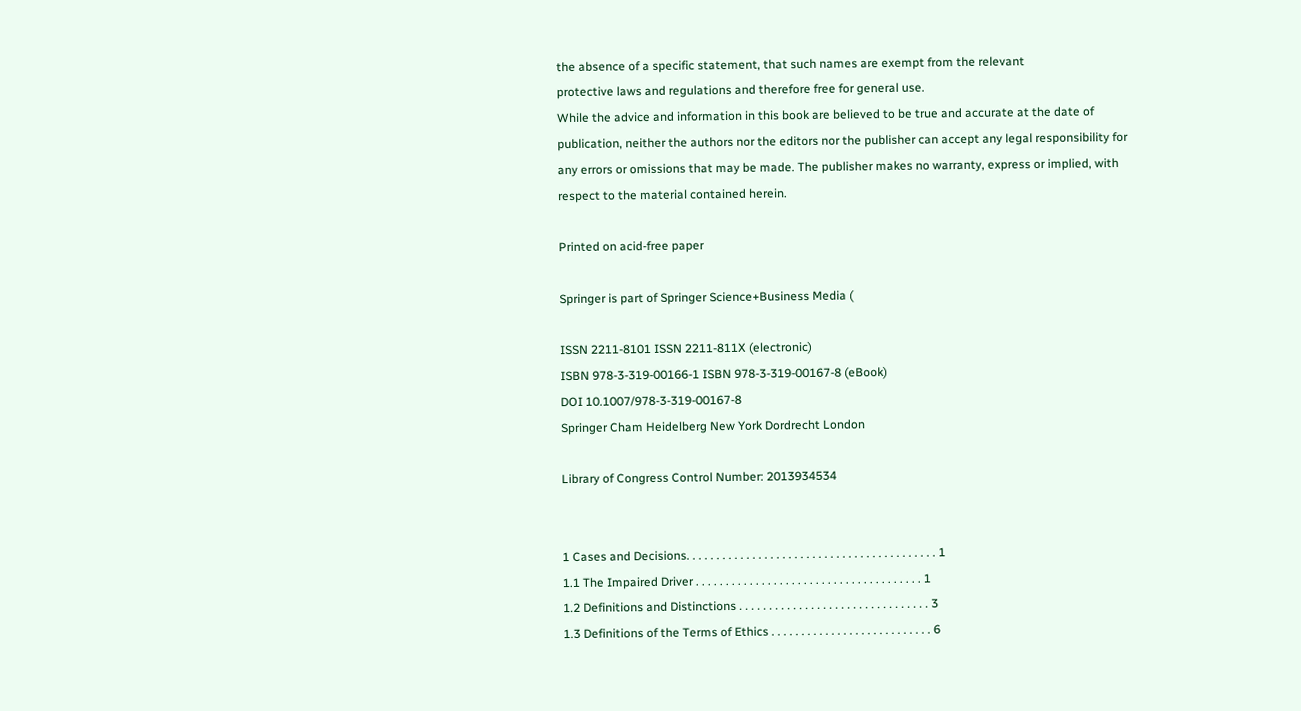the absence of a specific statement, that such names are exempt from the relevant
protective laws and regulations and therefore free for general use.
While the advice and information in this book are believed to be true and accurate at the date of
publication, neither the authors nor the editors nor the publisher can accept any legal responsibility for
any errors or omissions that may be made. The publisher makes no warranty, express or implied, with
respect to the material contained herein.

Printed on acid-free paper

Springer is part of Springer Science+Business Media (

ISSN 2211-8101 ISSN 2211-811X (electronic)
ISBN 978-3-319-00166-1 ISBN 978-3-319-00167-8 (eBook)
DOI 10.1007/978-3-319-00167-8
Springer Cham Heidelberg New York Dordrecht London

Library of Congress Control Number: 2013934534


1 Cases and Decisions. . . . . . . . . . . . . . . . . . . . . . . . . . . . . . . . . . . . . . . . . . 1
1.1 The Impaired Driver . . . . . . . . . . . . . . . . . . . . . . . . . . . . . . . . . . . . . . 1
1.2 Definitions and Distinctions . . . . . . . . . . . . . . . . . . . . . . . . . . . . . . . . 3
1.3 Definitions of the Terms of Ethics . . . . . . . . . . . . . . . . . . . . . . . . . . . 6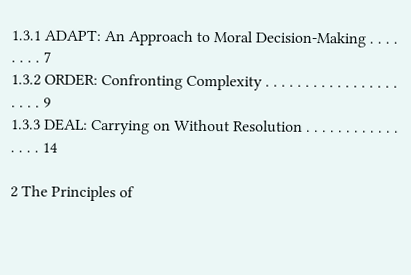1.3.1 ADAPT: An Approach to Moral Decision-Making . . . . . . . . 7
1.3.2 ORDER: Confronting Complexity . . . . . . . . . . . . . . . . . . . . . 9
1.3.3 DEAL: Carrying on Without Resolution . . . . . . . . . . . . . . . . 14

2 The Principles of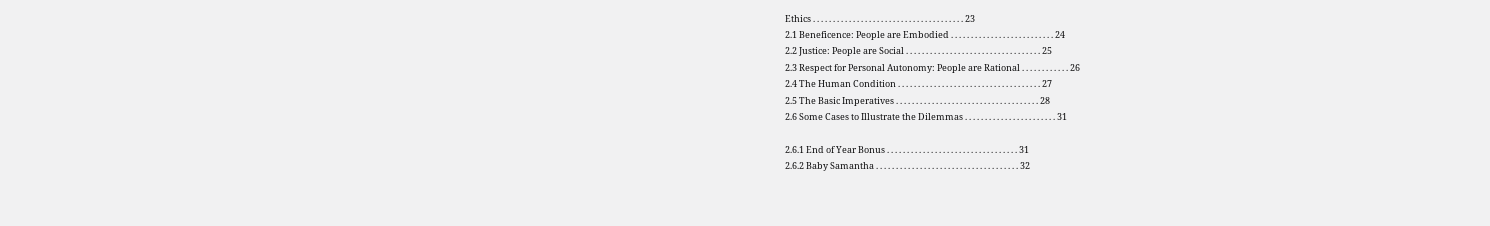Ethics . . . . . . . . . . . . . . . . . . . . . . . . . . . . . . . . . . . . . . 23
2.1 Beneficence: People are Embodied . . . . . . . . . . . . . . . . . . . . . . . . . . 24
2.2 Justice: People are Social . . . . . . . . . . . . . . . . . . . . . . . . . . . . . . . . . . 25
2.3 Respect for Personal Autonomy: People are Rational . . . . . . . . . . . . 26
2.4 The Human Condition . . . . . . . . . . . . . . . . . . . . . . . . . . . . . . . . . . . . 27
2.5 The Basic Imperatives . . . . . . . . . . . . . . . . . . . . . . . . . . . . . . . . . . . . 28
2.6 Some Cases to Illustrate the Dilemmas . . . . . . . . . . . . . . . . . . . . . . . 31

2.6.1 End of Year Bonus . . . . . . . . . . . . . . . . . . . . . . . . . . . . . . . . . 31
2.6.2 Baby Samantha . . . . . . . . . . . . . . . . . . . . . . . . . . . . . . . . . . . . 32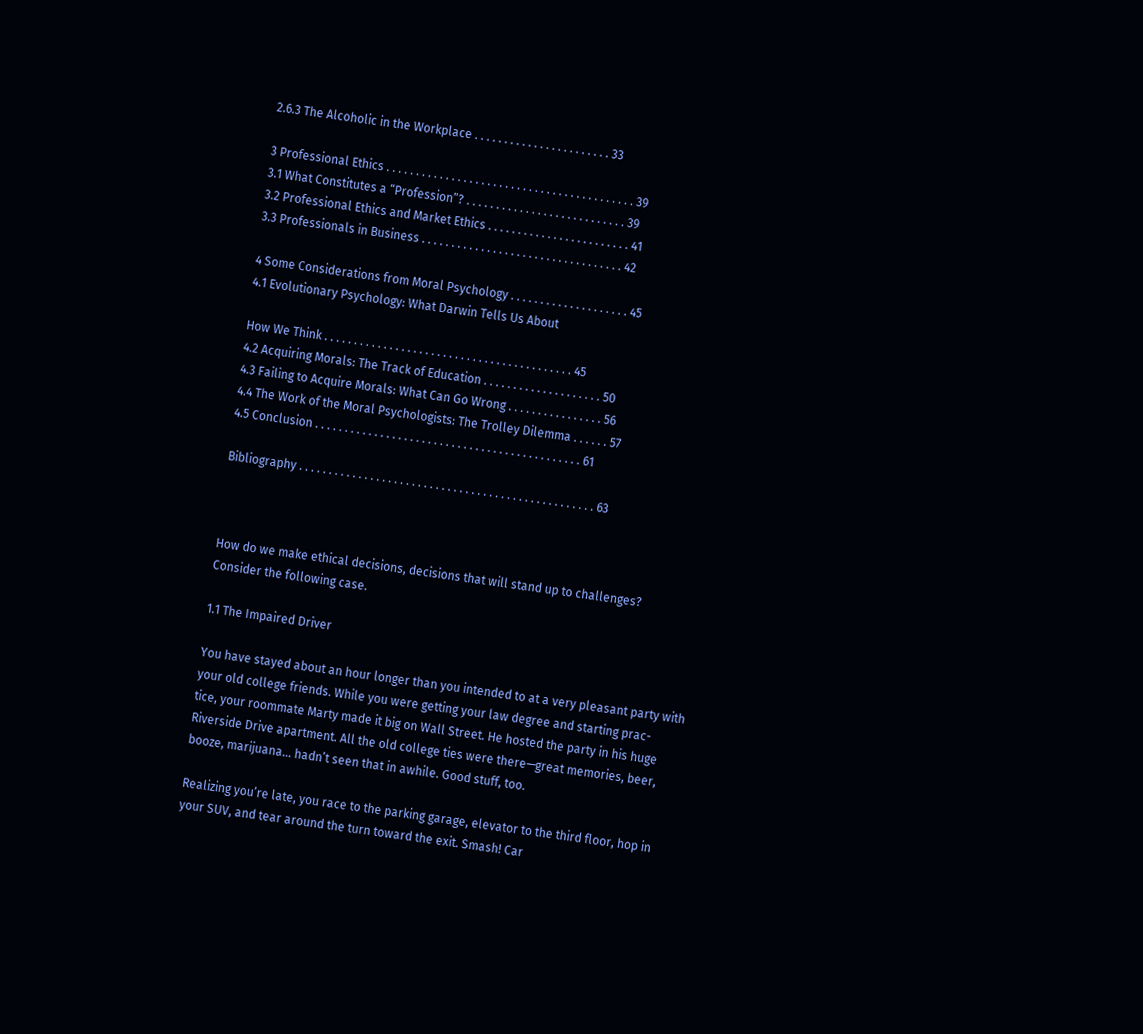2.6.3 The Alcoholic in the Workplace . . . . . . . . . . . . . . . . . . . . . . . 33

3 Professional Ethics . . . . . . . . . . . . . . . . . . . . . . . . . . . . . . . . . . . . . . . . . . 39
3.1 What Constitutes a “Profession”? . . . . . . . . . . . . . . . . . . . . . . . . . . . 39
3.2 Professional Ethics and Market Ethics . . . . . . . . . . . . . . . . . . . . . . . . 41
3.3 Professionals in Business . . . . . . . . . . . . . . . . . . . . . . . . . . . . . . . . . . 42

4 Some Considerations from Moral Psychology . . . . . . . . . . . . . . . . . . . . 45
4.1 Evolutionary Psychology: What Darwin Tells Us About

How We Think . . . . . . . . . . . . . . . . . . . . . . . . . . . . . . . . . . . . . . . . . . 45
4.2 Acquiring Morals: The Track of Education . . . . . . . . . . . . . . . . . . . . 50
4.3 Failing to Acquire Morals: What Can Go Wrong . . . . . . . . . . . . . . . . 56
4.4 The Work of the Moral Psychologists: The Trolley Dilemma . . . . . . 57
4.5 Conclusion . . . . . . . . . . . . . . . . . . . . . . . . . . . . . . . . . . . . . . . . . . . . . 61

Bibliography . . . . . . . . . . . . . . . . . . . . . . . . . . . . . . . . . . . . . . . . . . . . . . . . . . 63



How do we make ethical decisions, decisions that will stand up to challenges?
Consider the following case.

1.1 The Impaired Driver

You have stayed about an hour longer than you intended to at a very pleasant party with
your old college friends. While you were getting your law degree and starting prac-
tice, your roommate Marty made it big on Wall Street. He hosted the party in his huge
Riverside Drive apartment. All the old college ties were there—great memories, beer,
booze, marijuana… hadn’t seen that in awhile. Good stuff, too.

Realizing you’re late, you race to the parking garage, elevator to the third floor, hop in
your SUV, and tear around the turn toward the exit. Smash! Car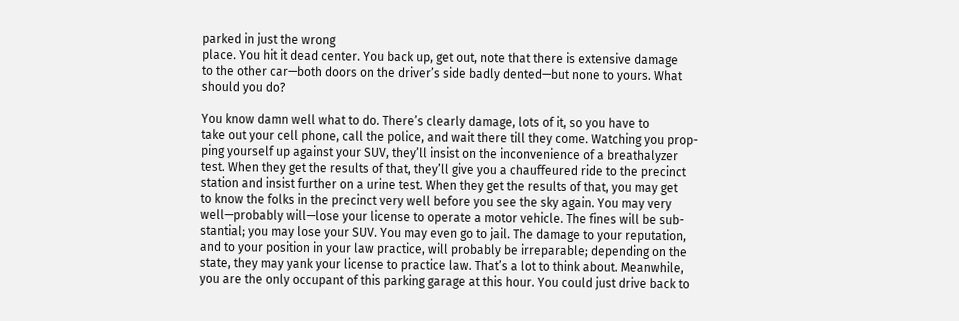parked in just the wrong
place. You hit it dead center. You back up, get out, note that there is extensive damage
to the other car—both doors on the driver’s side badly dented—but none to yours. What
should you do?

You know damn well what to do. There’s clearly damage, lots of it, so you have to
take out your cell phone, call the police, and wait there till they come. Watching you prop-
ping yourself up against your SUV, they’ll insist on the inconvenience of a breathalyzer
test. When they get the results of that, they’ll give you a chauffeured ride to the precinct
station and insist further on a urine test. When they get the results of that, you may get
to know the folks in the precinct very well before you see the sky again. You may very
well—probably will—lose your license to operate a motor vehicle. The fines will be sub-
stantial; you may lose your SUV. You may even go to jail. The damage to your reputation,
and to your position in your law practice, will probably be irreparable; depending on the
state, they may yank your license to practice law. That’s a lot to think about. Meanwhile,
you are the only occupant of this parking garage at this hour. You could just drive back to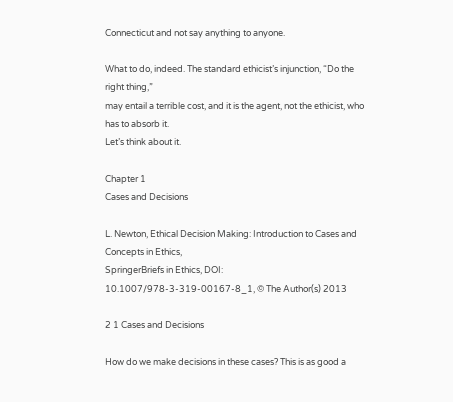Connecticut and not say anything to anyone.

What to do, indeed. The standard ethicist’s injunction, “Do the right thing,”
may entail a terrible cost, and it is the agent, not the ethicist, who has to absorb it.
Let’s think about it.

Chapter 1
Cases and Decisions

L. Newton, Ethical Decision Making: Introduction to Cases and Concepts in Ethics,
SpringerBriefs in Ethics, DOI: 10.1007/978-3-319-00167-8_1, © The Author(s) 2013

2 1 Cases and Decisions

How do we make decisions in these cases? This is as good a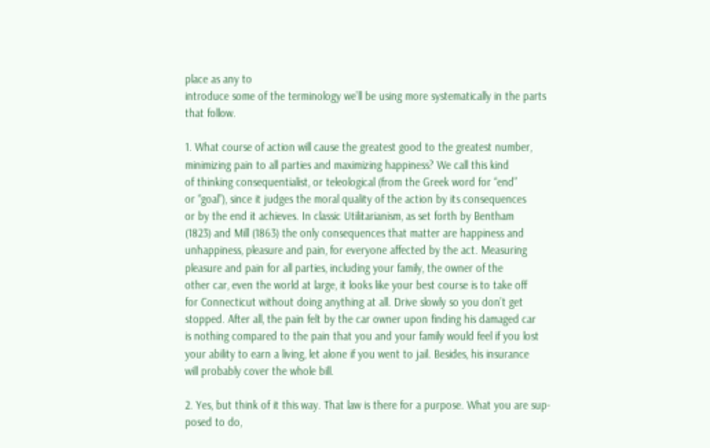place as any to
introduce some of the terminology we’ll be using more systematically in the parts
that follow.

1. What course of action will cause the greatest good to the greatest number,
minimizing pain to all parties and maximizing happiness? We call this kind
of thinking consequentialist, or teleological (from the Greek word for “end”
or “goal”), since it judges the moral quality of the action by its consequences
or by the end it achieves. In classic Utilitarianism, as set forth by Bentham
(1823) and Mill (1863) the only consequences that matter are happiness and
unhappiness, pleasure and pain, for everyone affected by the act. Measuring
pleasure and pain for all parties, including your family, the owner of the
other car, even the world at large, it looks like your best course is to take off
for Connecticut without doing anything at all. Drive slowly so you don’t get
stopped. After all, the pain felt by the car owner upon finding his damaged car
is nothing compared to the pain that you and your family would feel if you lost
your ability to earn a living, let alone if you went to jail. Besides, his insurance
will probably cover the whole bill.

2. Yes, but think of it this way. That law is there for a purpose. What you are sup-
posed to do,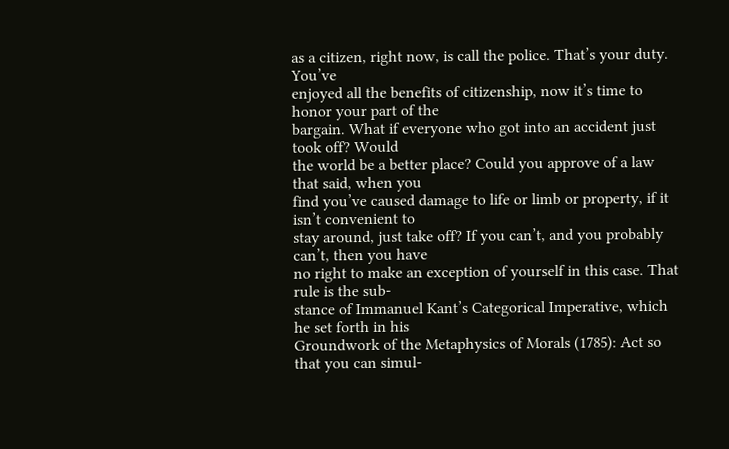as a citizen, right now, is call the police. That’s your duty. You’ve
enjoyed all the benefits of citizenship, now it’s time to honor your part of the
bargain. What if everyone who got into an accident just took off? Would
the world be a better place? Could you approve of a law that said, when you
find you’ve caused damage to life or limb or property, if it isn’t convenient to
stay around, just take off? If you can’t, and you probably can’t, then you have
no right to make an exception of yourself in this case. That rule is the sub-
stance of Immanuel Kant’s Categorical Imperative, which he set forth in his
Groundwork of the Metaphysics of Morals (1785): Act so that you can simul-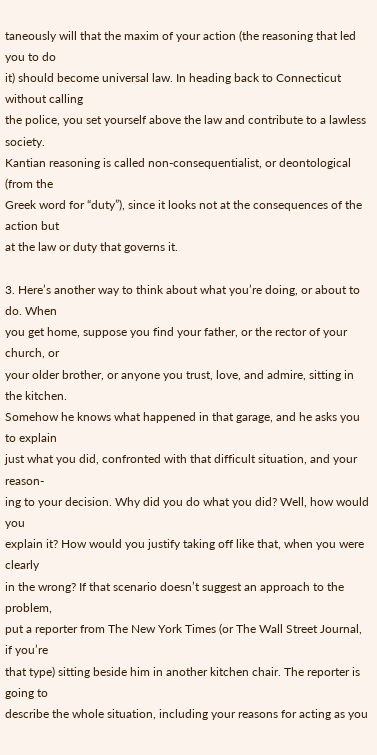taneously will that the maxim of your action (the reasoning that led you to do
it) should become universal law. In heading back to Connecticut without calling
the police, you set yourself above the law and contribute to a lawless society.
Kantian reasoning is called non-consequentialist, or deontological (from the
Greek word for “duty”), since it looks not at the consequences of the action but
at the law or duty that governs it.

3. Here’s another way to think about what you’re doing, or about to do. When
you get home, suppose you find your father, or the rector of your church, or
your older brother, or anyone you trust, love, and admire, sitting in the kitchen.
Somehow he knows what happened in that garage, and he asks you to explain
just what you did, confronted with that difficult situation, and your reason-
ing to your decision. Why did you do what you did? Well, how would you
explain it? How would you justify taking off like that, when you were clearly
in the wrong? If that scenario doesn’t suggest an approach to the problem,
put a reporter from The New York Times (or The Wall Street Journal, if you’re
that type) sitting beside him in another kitchen chair. The reporter is going to
describe the whole situation, including your reasons for acting as you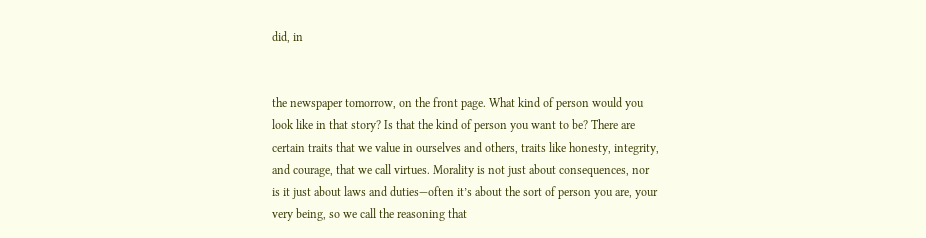did, in


the newspaper tomorrow, on the front page. What kind of person would you
look like in that story? Is that the kind of person you want to be? There are
certain traits that we value in ourselves and others, traits like honesty, integrity,
and courage, that we call virtues. Morality is not just about consequences, nor
is it just about laws and duties—often it’s about the sort of person you are, your
very being, so we call the reasoning that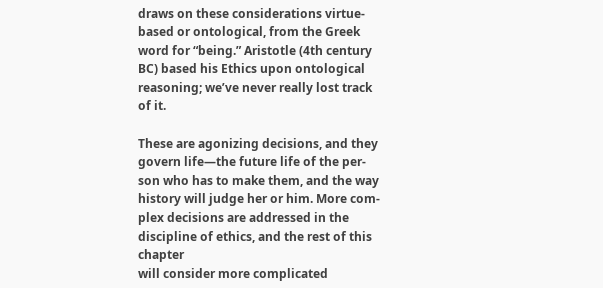draws on these considerations virtue-
based or ontological, from the Greek word for “being.” Aristotle (4th century
BC) based his Ethics upon ontological reasoning; we’ve never really lost track
of it.

These are agonizing decisions, and they govern life—the future life of the per-
son who has to make them, and the way history will judge her or him. More com-
plex decisions are addressed in the discipline of ethics, and the rest of this chapter
will consider more complicated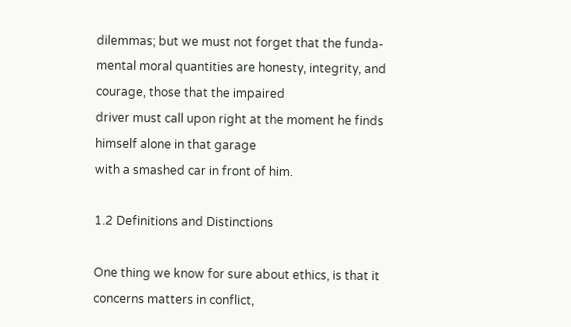dilemmas; but we must not forget that the funda-
mental moral quantities are honesty, integrity, and courage, those that the impaired
driver must call upon right at the moment he finds himself alone in that garage
with a smashed car in front of him.

1.2 Definitions and Distinctions

One thing we know for sure about ethics, is that it concerns matters in conflict,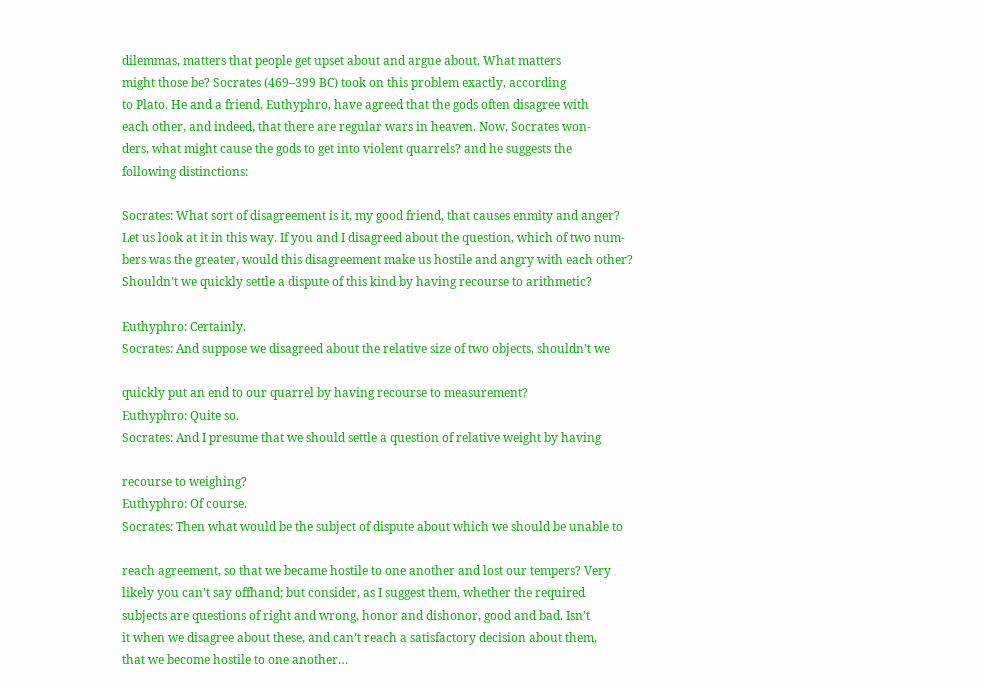dilemmas, matters that people get upset about and argue about. What matters
might those be? Socrates (469–399 BC) took on this problem exactly, according
to Plato. He and a friend, Euthyphro, have agreed that the gods often disagree with
each other, and indeed, that there are regular wars in heaven. Now, Socrates won-
ders, what might cause the gods to get into violent quarrels? and he suggests the
following distinctions:

Socrates: What sort of disagreement is it, my good friend, that causes enmity and anger?
Let us look at it in this way. If you and I disagreed about the question, which of two num-
bers was the greater, would this disagreement make us hostile and angry with each other?
Shouldn’t we quickly settle a dispute of this kind by having recourse to arithmetic?

Euthyphro: Certainly.
Socrates: And suppose we disagreed about the relative size of two objects, shouldn’t we

quickly put an end to our quarrel by having recourse to measurement?
Euthyphro: Quite so.
Socrates: And I presume that we should settle a question of relative weight by having

recourse to weighing?
Euthyphro: Of course.
Socrates: Then what would be the subject of dispute about which we should be unable to

reach agreement, so that we became hostile to one another and lost our tempers? Very
likely you can’t say offhand; but consider, as I suggest them, whether the required
subjects are questions of right and wrong, honor and dishonor, good and bad. Isn’t
it when we disagree about these, and can’t reach a satisfactory decision about them,
that we become hostile to one another…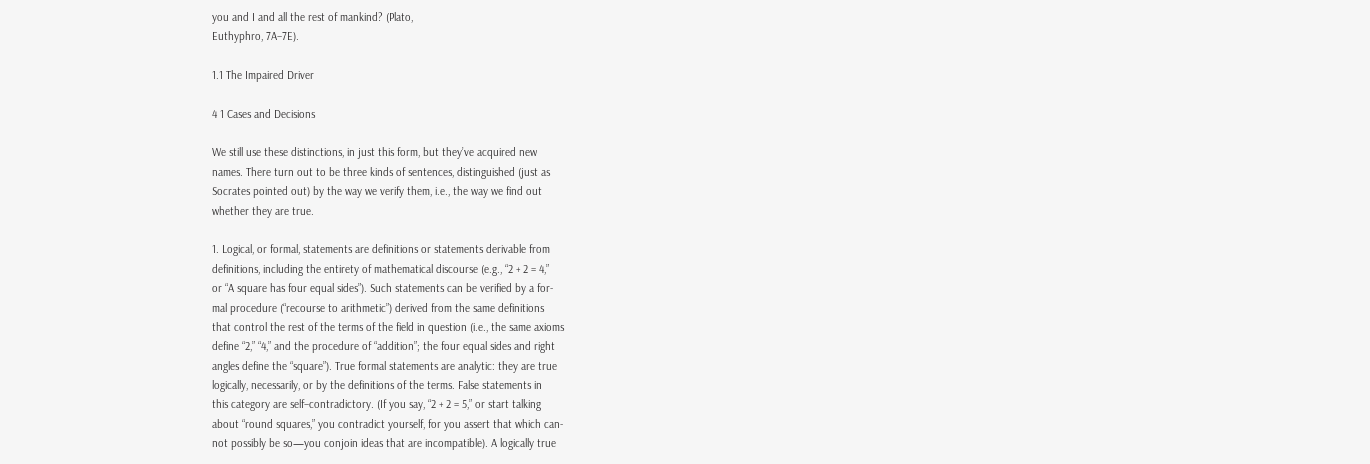you and I and all the rest of mankind? (Plato,
Euthyphro, 7A–7E).

1.1 The Impaired Driver

4 1 Cases and Decisions

We still use these distinctions, in just this form, but they’ve acquired new
names. There turn out to be three kinds of sentences, distinguished (just as
Socrates pointed out) by the way we verify them, i.e., the way we find out
whether they are true.

1. Logical, or formal, statements are definitions or statements derivable from
definitions, including the entirety of mathematical discourse (e.g., “2 + 2 = 4,”
or “A square has four equal sides”). Such statements can be verified by a for-
mal procedure (“recourse to arithmetic”) derived from the same definitions
that control the rest of the terms of the field in question (i.e., the same axioms
define “2,” “4,” and the procedure of “addition”; the four equal sides and right
angles define the “square”). True formal statements are analytic: they are true
logically, necessarily, or by the definitions of the terms. False statements in
this category are self–contradictory. (If you say, “2 + 2 = 5,” or start talking
about “round squares,” you contradict yourself, for you assert that which can-
not possibly be so—you conjoin ideas that are incompatible). A logically true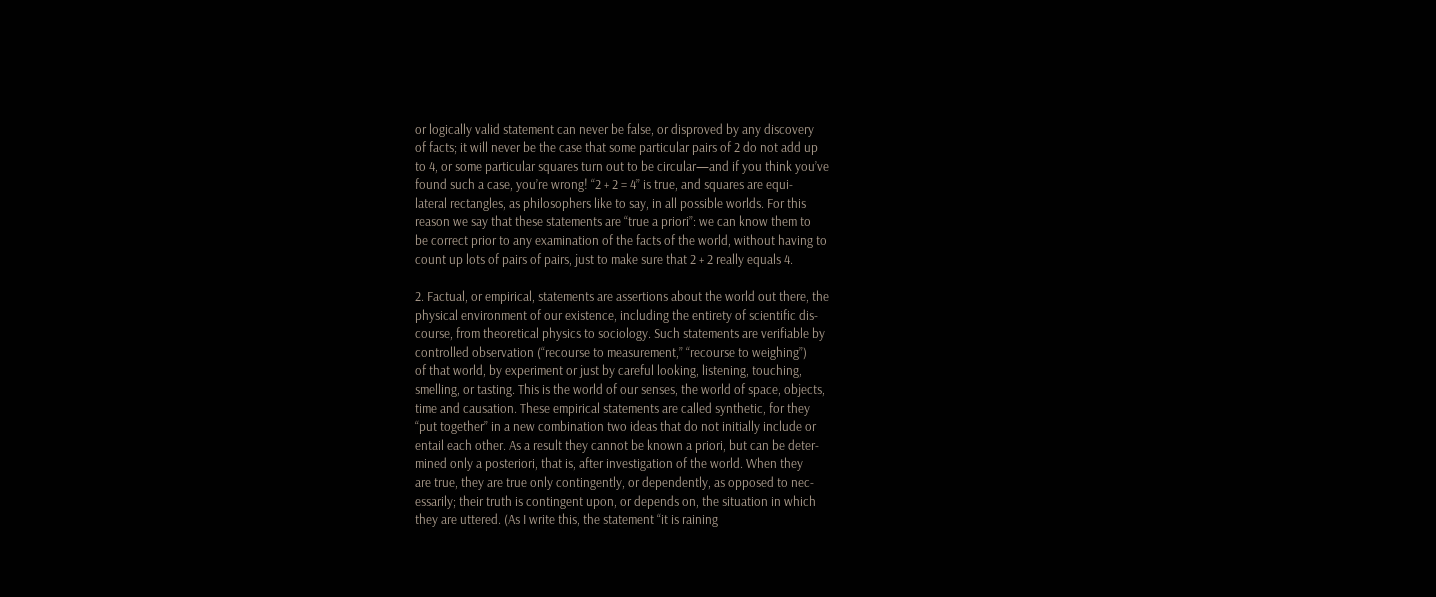or logically valid statement can never be false, or disproved by any discovery
of facts; it will never be the case that some particular pairs of 2 do not add up
to 4, or some particular squares turn out to be circular—and if you think you’ve
found such a case, you’re wrong! “2 + 2 = 4” is true, and squares are equi-
lateral rectangles, as philosophers like to say, in all possible worlds. For this
reason we say that these statements are “true a priori”: we can know them to
be correct prior to any examination of the facts of the world, without having to
count up lots of pairs of pairs, just to make sure that 2 + 2 really equals 4.

2. Factual, or empirical, statements are assertions about the world out there, the
physical environment of our existence, including the entirety of scientific dis-
course, from theoretical physics to sociology. Such statements are verifiable by
controlled observation (“recourse to measurement,” “recourse to weighing”)
of that world, by experiment or just by careful looking, listening, touching,
smelling, or tasting. This is the world of our senses, the world of space, objects,
time and causation. These empirical statements are called synthetic, for they
“put together” in a new combination two ideas that do not initially include or
entail each other. As a result they cannot be known a priori, but can be deter-
mined only a posteriori, that is, after investigation of the world. When they
are true, they are true only contingently, or dependently, as opposed to nec-
essarily; their truth is contingent upon, or depends on, the situation in which
they are uttered. (As I write this, the statement “it is raining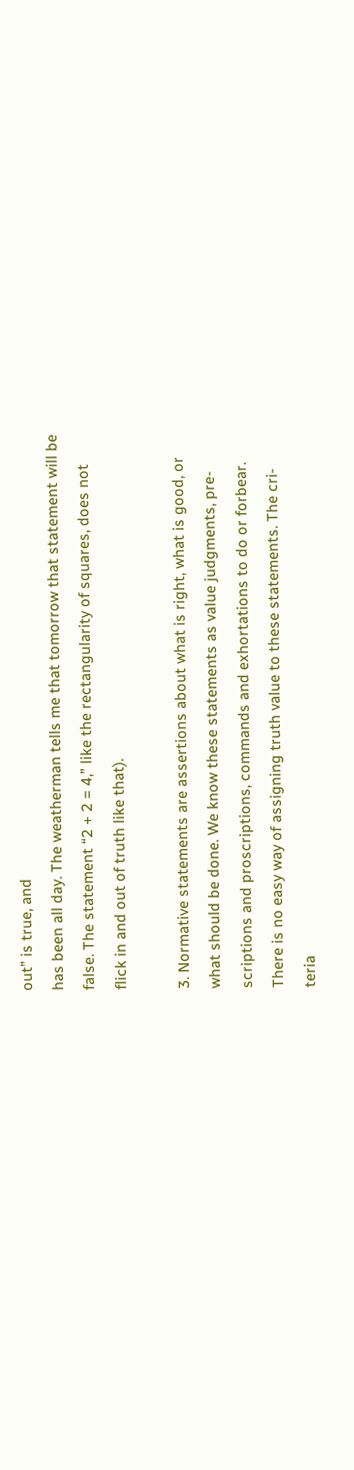out” is true, and
has been all day. The weatherman tells me that tomorrow that statement will be
false. The statement “2 + 2 = 4,” like the rectangularity of squares, does not
flick in and out of truth like that).

3. Normative statements are assertions about what is right, what is good, or
what should be done. We know these statements as value judgments, pre-
scriptions and proscriptions, commands and exhortations to do or forbear.
There is no easy way of assigning truth value to these statements. The cri-
teria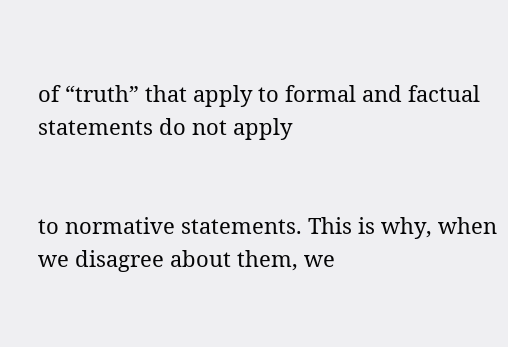of “truth” that apply to formal and factual statements do not apply


to normative statements. This is why, when we disagree about them, we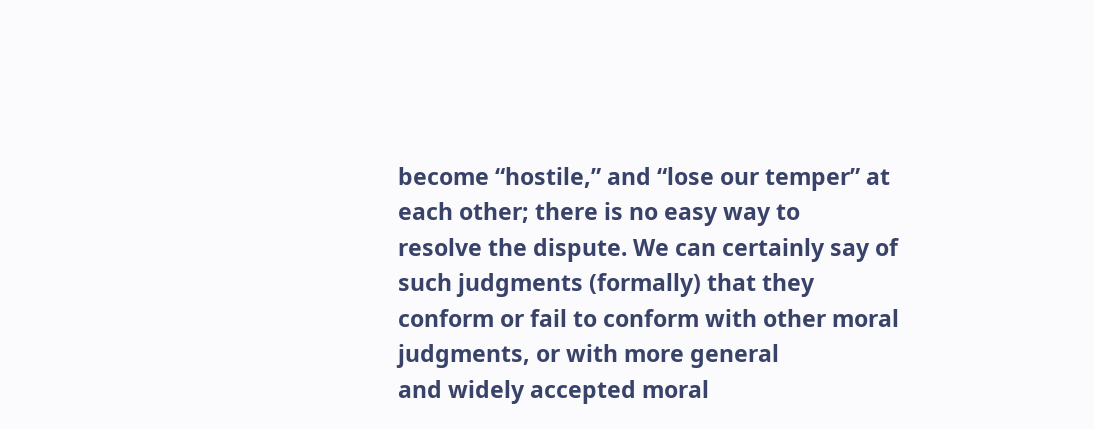become “hostile,” and “lose our temper” at each other; there is no easy way to
resolve the dispute. We can certainly say of such judgments (formally) that they
conform or fail to conform with other moral judgments, or with more general
and widely accepted moral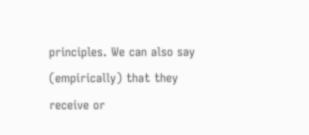principles. We can also say (empirically) that they
receive or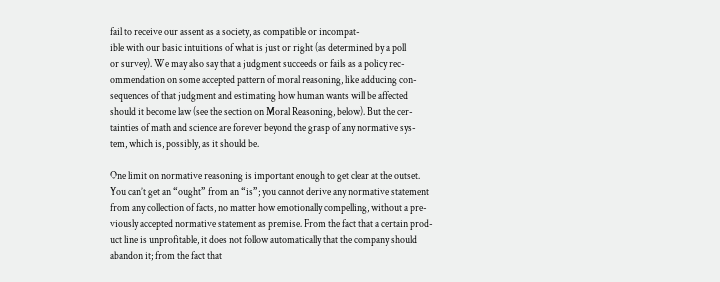fail to receive our assent as a society, as compatible or incompat-
ible with our basic intuitions of what is just or right (as determined by a poll
or survey). We may also say that a judgment succeeds or fails as a policy rec-
ommendation on some accepted pattern of moral reasoning, like adducing con-
sequences of that judgment and estimating how human wants will be affected
should it become law (see the section on Moral Reasoning, below). But the cer-
tainties of math and science are forever beyond the grasp of any normative sys-
tem, which is, possibly, as it should be.

One limit on normative reasoning is important enough to get clear at the outset.
You can’t get an “ought” from an “is”; you cannot derive any normative statement
from any collection of facts, no matter how emotionally compelling, without a pre-
viously accepted normative statement as premise. From the fact that a certain prod-
uct line is unprofitable, it does not follow automatically that the company should
abandon it; from the fact that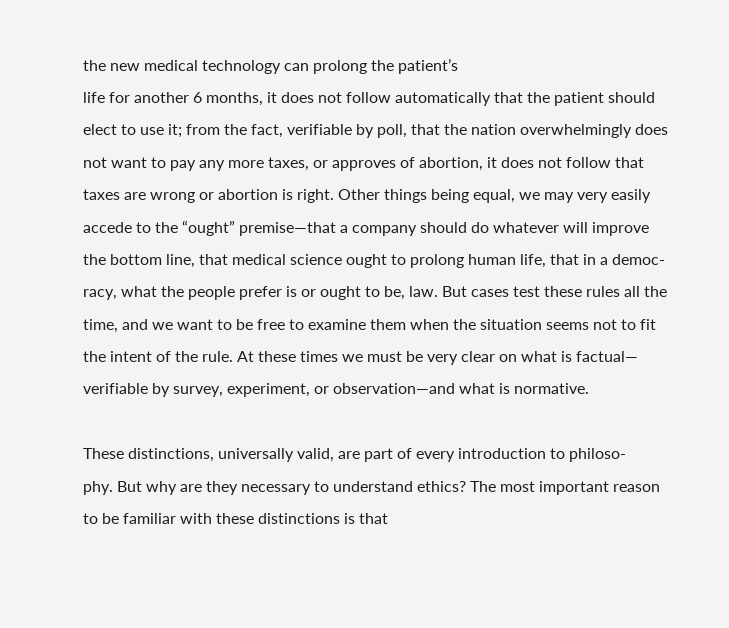the new medical technology can prolong the patient’s
life for another 6 months, it does not follow automatically that the patient should
elect to use it; from the fact, verifiable by poll, that the nation overwhelmingly does
not want to pay any more taxes, or approves of abortion, it does not follow that
taxes are wrong or abortion is right. Other things being equal, we may very easily
accede to the “ought” premise—that a company should do whatever will improve
the bottom line, that medical science ought to prolong human life, that in a democ-
racy, what the people prefer is or ought to be, law. But cases test these rules all the
time, and we want to be free to examine them when the situation seems not to fit
the intent of the rule. At these times we must be very clear on what is factual—
verifiable by survey, experiment, or observation—and what is normative.

These distinctions, universally valid, are part of every introduction to philoso-
phy. But why are they necessary to understand ethics? The most important reason
to be familiar with these distinctions is that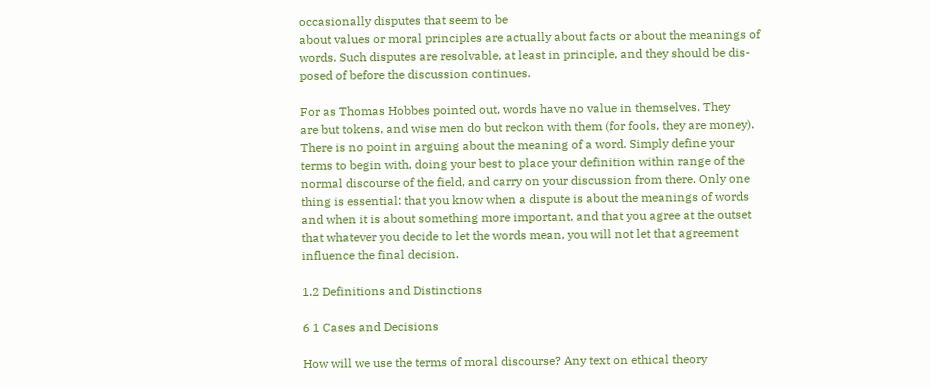occasionally disputes that seem to be
about values or moral principles are actually about facts or about the meanings of
words. Such disputes are resolvable, at least in principle, and they should be dis-
posed of before the discussion continues.

For as Thomas Hobbes pointed out, words have no value in themselves. They
are but tokens, and wise men do but reckon with them (for fools, they are money).
There is no point in arguing about the meaning of a word. Simply define your
terms to begin with, doing your best to place your definition within range of the
normal discourse of the field, and carry on your discussion from there. Only one
thing is essential: that you know when a dispute is about the meanings of words
and when it is about something more important, and that you agree at the outset
that whatever you decide to let the words mean, you will not let that agreement
influence the final decision.

1.2 Definitions and Distinctions

6 1 Cases and Decisions

How will we use the terms of moral discourse? Any text on ethical theory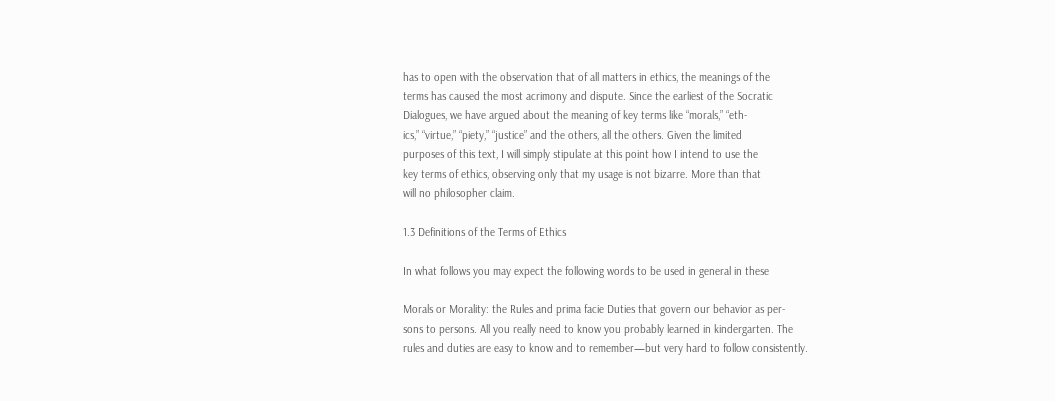has to open with the observation that of all matters in ethics, the meanings of the
terms has caused the most acrimony and dispute. Since the earliest of the Socratic
Dialogues, we have argued about the meaning of key terms like “morals,” “eth-
ics,” “virtue,” “piety,” “justice” and the others, all the others. Given the limited
purposes of this text, I will simply stipulate at this point how I intend to use the
key terms of ethics, observing only that my usage is not bizarre. More than that
will no philosopher claim.

1.3 Definitions of the Terms of Ethics

In what follows you may expect the following words to be used in general in these

Morals or Morality: the Rules and prima facie Duties that govern our behavior as per-
sons to persons. All you really need to know you probably learned in kindergarten. The
rules and duties are easy to know and to remember—but very hard to follow consistently.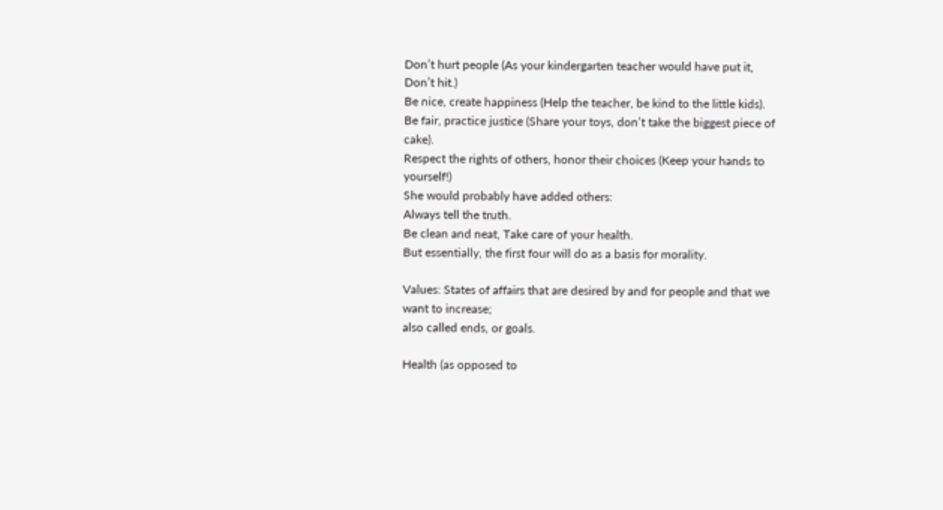Don’t hurt people (As your kindergarten teacher would have put it, Don’t hit.)
Be nice, create happiness (Help the teacher, be kind to the little kids).
Be fair, practice justice (Share your toys, don’t take the biggest piece of cake).
Respect the rights of others, honor their choices (Keep your hands to yourself!)
She would probably have added others:
Always tell the truth.
Be clean and neat, Take care of your health.
But essentially, the first four will do as a basis for morality.

Values: States of affairs that are desired by and for people and that we want to increase;
also called ends, or goals.

Health (as opposed to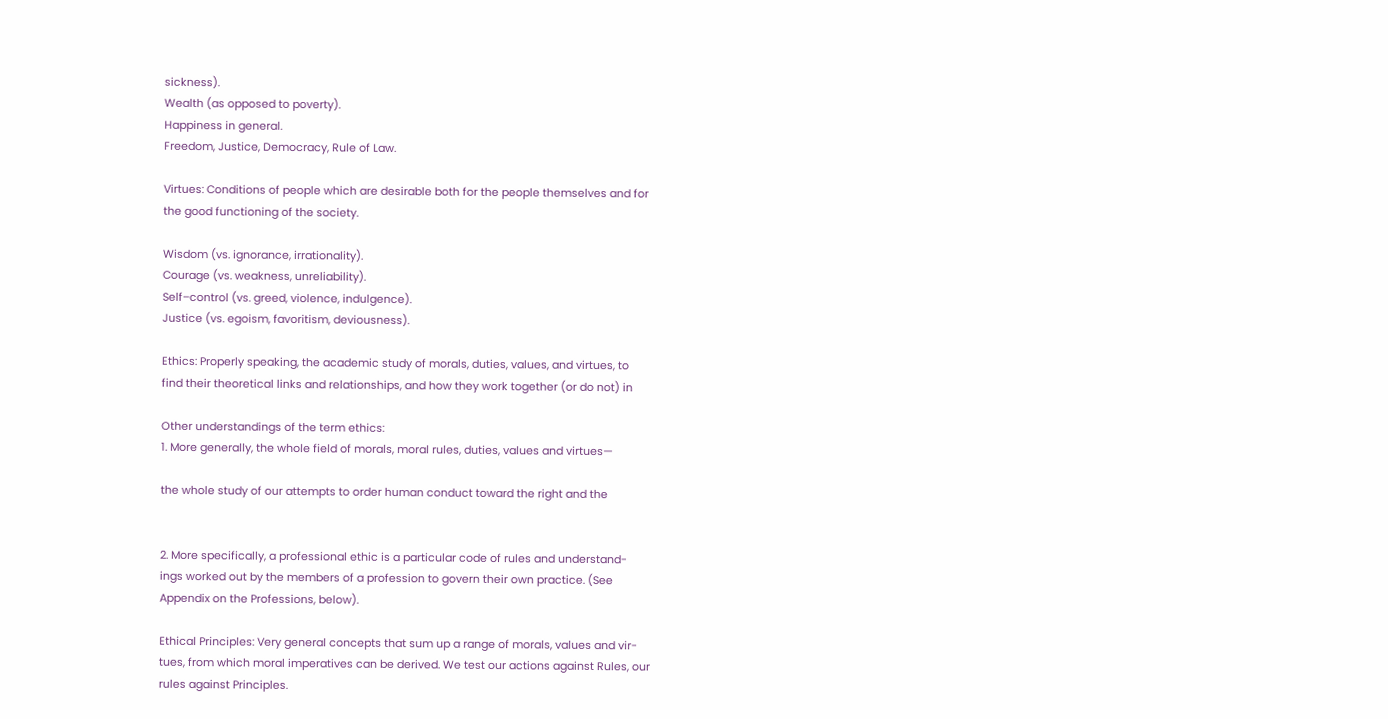sickness).
Wealth (as opposed to poverty).
Happiness in general.
Freedom, Justice, Democracy, Rule of Law.

Virtues: Conditions of people which are desirable both for the people themselves and for
the good functioning of the society.

Wisdom (vs. ignorance, irrationality).
Courage (vs. weakness, unreliability).
Self–control (vs. greed, violence, indulgence).
Justice (vs. egoism, favoritism, deviousness).

Ethics: Properly speaking, the academic study of morals, duties, values, and virtues, to
find their theoretical links and relationships, and how they work together (or do not) in

Other understandings of the term ethics:
1. More generally, the whole field of morals, moral rules, duties, values and virtues—

the whole study of our attempts to order human conduct toward the right and the


2. More specifically, a professional ethic is a particular code of rules and understand-
ings worked out by the members of a profession to govern their own practice. (See
Appendix on the Professions, below).

Ethical Principles: Very general concepts that sum up a range of morals, values and vir-
tues, from which moral imperatives can be derived. We test our actions against Rules, our
rules against Principles.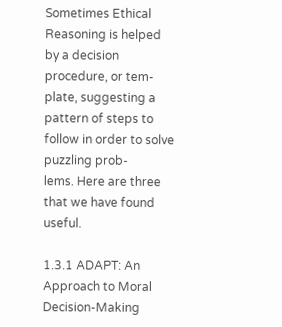Sometimes Ethical Reasoning is helped by a decision procedure, or tem-
plate, suggesting a pattern of steps to follow in order to solve puzzling prob-
lems. Here are three that we have found useful.

1.3.1 ADAPT: An Approach to Moral Decision-Making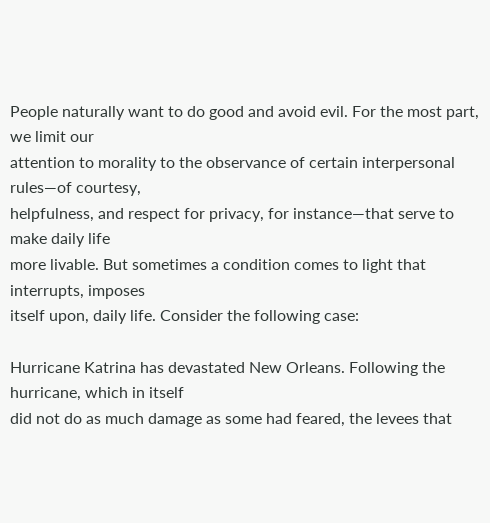People naturally want to do good and avoid evil. For the most part, we limit our
attention to morality to the observance of certain interpersonal rules—of courtesy,
helpfulness, and respect for privacy, for instance—that serve to make daily life
more livable. But sometimes a condition comes to light that interrupts, imposes
itself upon, daily life. Consider the following case:

Hurricane Katrina has devastated New Orleans. Following the hurricane, which in itself
did not do as much damage as some had feared, the levees that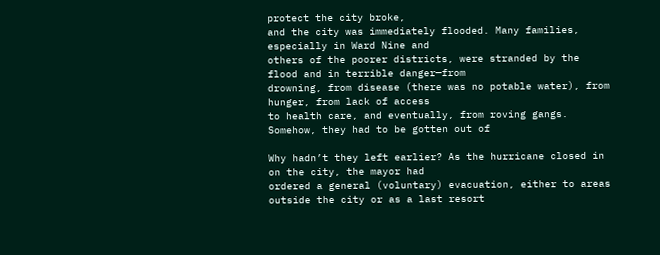protect the city broke,
and the city was immediately flooded. Many families, especially in Ward Nine and
others of the poorer districts, were stranded by the flood and in terrible danger—from
drowning, from disease (there was no potable water), from hunger, from lack of access
to health care, and eventually, from roving gangs. Somehow, they had to be gotten out of

Why hadn’t they left earlier? As the hurricane closed in on the city, the mayor had
ordered a general (voluntary) evacuation, either to areas outside the city or as a last resort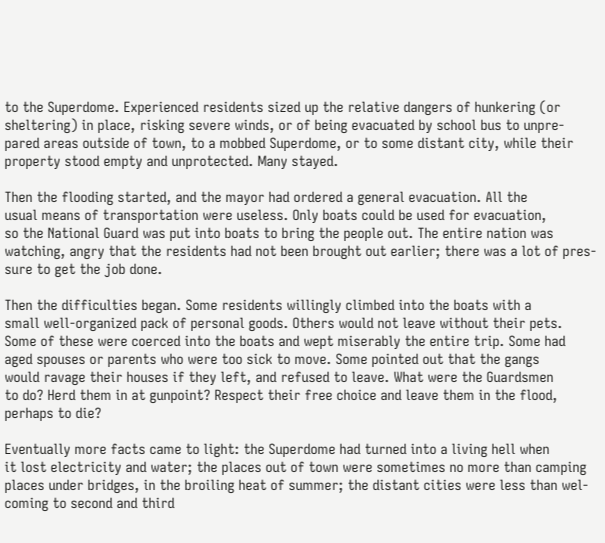to the Superdome. Experienced residents sized up the relative dangers of hunkering (or
sheltering) in place, risking severe winds, or of being evacuated by school bus to unpre-
pared areas outside of town, to a mobbed Superdome, or to some distant city, while their
property stood empty and unprotected. Many stayed.

Then the flooding started, and the mayor had ordered a general evacuation. All the
usual means of transportation were useless. Only boats could be used for evacuation,
so the National Guard was put into boats to bring the people out. The entire nation was
watching, angry that the residents had not been brought out earlier; there was a lot of pres-
sure to get the job done.

Then the difficulties began. Some residents willingly climbed into the boats with a
small well-organized pack of personal goods. Others would not leave without their pets.
Some of these were coerced into the boats and wept miserably the entire trip. Some had
aged spouses or parents who were too sick to move. Some pointed out that the gangs
would ravage their houses if they left, and refused to leave. What were the Guardsmen
to do? Herd them in at gunpoint? Respect their free choice and leave them in the flood,
perhaps to die?

Eventually more facts came to light: the Superdome had turned into a living hell when
it lost electricity and water; the places out of town were sometimes no more than camping
places under bridges, in the broiling heat of summer; the distant cities were less than wel-
coming to second and third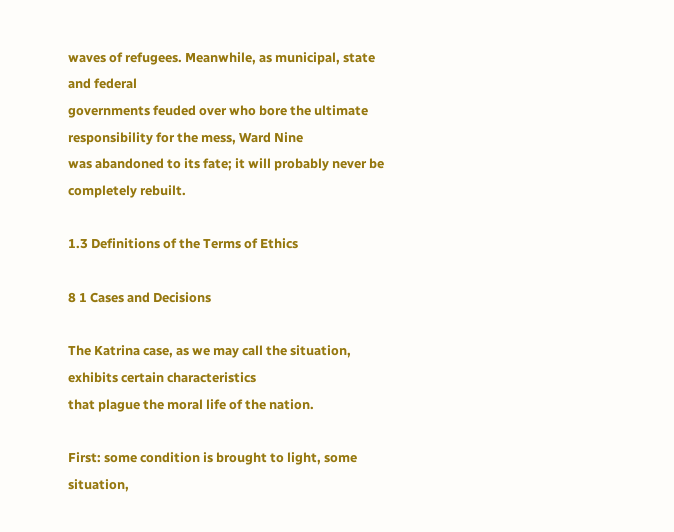waves of refugees. Meanwhile, as municipal, state and federal
governments feuded over who bore the ultimate responsibility for the mess, Ward Nine
was abandoned to its fate; it will probably never be completely rebuilt.

1.3 Definitions of the Terms of Ethics

8 1 Cases and Decisions

The Katrina case, as we may call the situation, exhibits certain characteristics
that plague the moral life of the nation.

First: some condition is brought to light, some situation,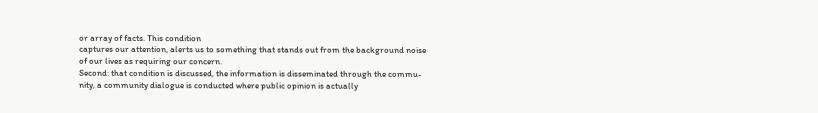or array of facts. This condition
captures our attention, alerts us to something that stands out from the background noise
of our lives as requiring our concern.
Second: that condition is discussed, the information is disseminated through the commu-
nity, a community dialogue is conducted where public opinion is actually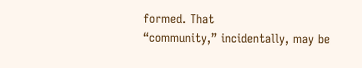formed. That
“community,” incidentally, may be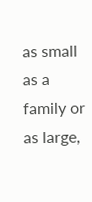as small as a family or as large,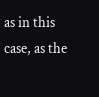as in this case, as the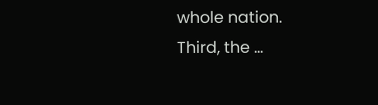whole nation.
Third, the …